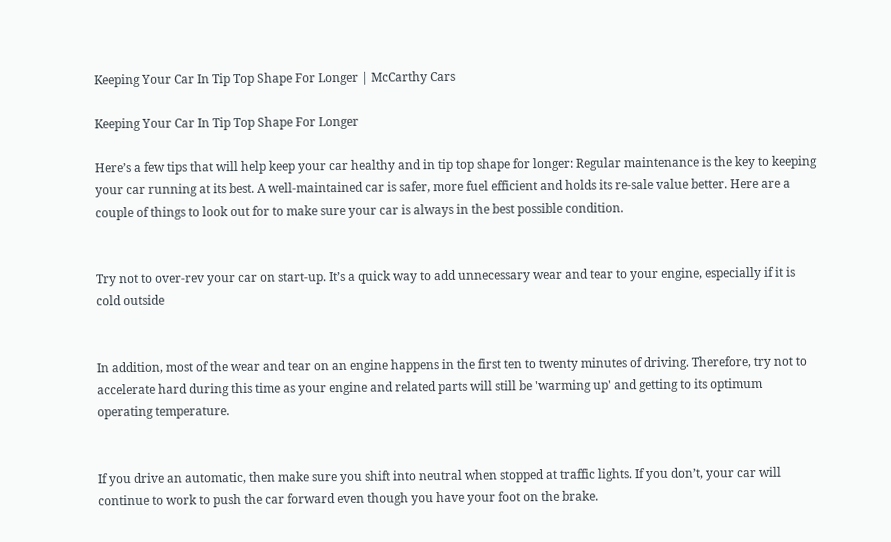Keeping Your Car In Tip Top Shape For Longer | McCarthy Cars

Keeping Your Car In Tip Top Shape For Longer

Here’s a few tips that will help keep your car healthy and in tip top shape for longer: Regular maintenance is the key to keeping your car running at its best. A well-maintained car is safer, more fuel efficient and holds its re-sale value better. Here are a couple of things to look out for to make sure your car is always in the best possible condition.


Try not to over-rev your car on start-up. It’s a quick way to add unnecessary wear and tear to your engine, especially if it is cold outside


In addition, most of the wear and tear on an engine happens in the first ten to twenty minutes of driving. Therefore, try not to accelerate hard during this time as your engine and related parts will still be 'warming up' and getting to its optimum operating temperature.


If you drive an automatic, then make sure you shift into neutral when stopped at traffic lights. If you don’t, your car will continue to work to push the car forward even though you have your foot on the brake.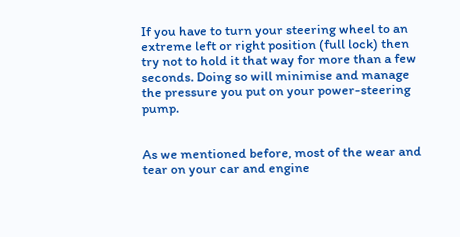If you have to turn your steering wheel to an extreme left or right position (full lock) then try not to hold it that way for more than a few seconds. Doing so will minimise and manage the pressure you put on your power-steering pump.


As we mentioned before, most of the wear and tear on your car and engine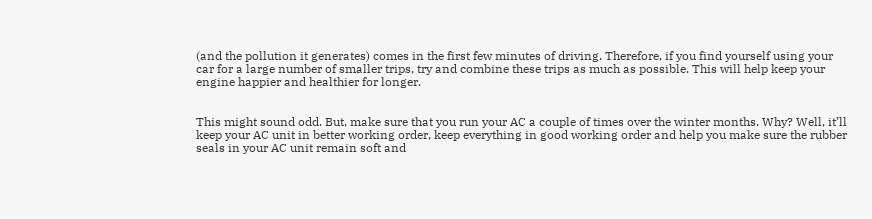(and the pollution it generates) comes in the first few minutes of driving. Therefore, if you find yourself using your car for a large number of smaller trips, try and combine these trips as much as possible. This will help keep your engine happier and healthier for longer.


This might sound odd. But, make sure that you run your AC a couple of times over the winter months. Why? Well, it’ll keep your AC unit in better working order, keep everything in good working order and help you make sure the rubber seals in your AC unit remain soft and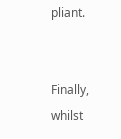pliant.


Finally, whilst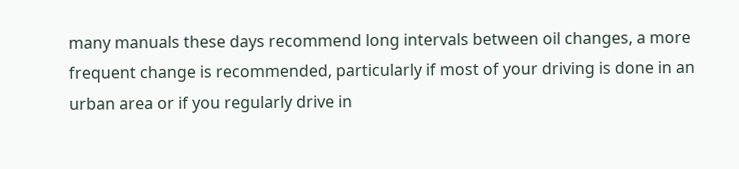many manuals these days recommend long intervals between oil changes, a more frequent change is recommended, particularly if most of your driving is done in an urban area or if you regularly drive in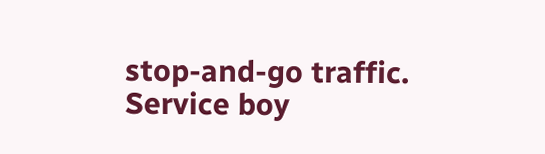stop-and-go traffic.
Service boy